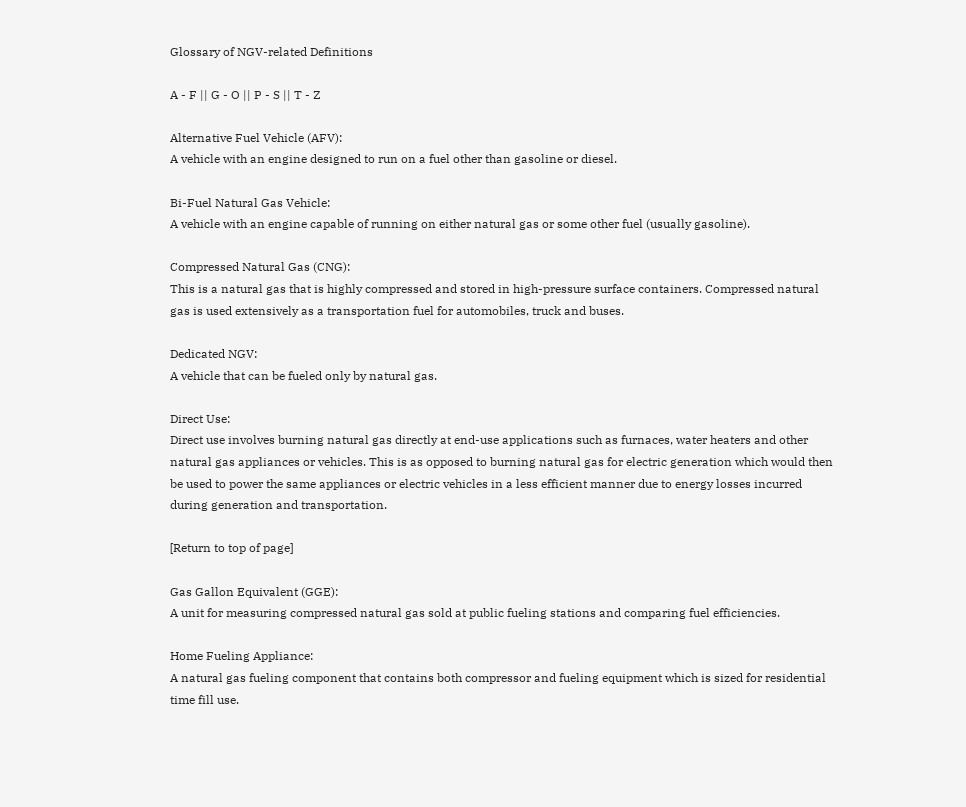Glossary of NGV-related Definitions

A - F || G - O || P - S || T - Z

Alternative Fuel Vehicle (AFV):
A vehicle with an engine designed to run on a fuel other than gasoline or diesel.

Bi-Fuel Natural Gas Vehicle:
A vehicle with an engine capable of running on either natural gas or some other fuel (usually gasoline).

Compressed Natural Gas (CNG):
This is a natural gas that is highly compressed and stored in high-pressure surface containers. Compressed natural gas is used extensively as a transportation fuel for automobiles, truck and buses.

Dedicated NGV:
A vehicle that can be fueled only by natural gas.

Direct Use:
Direct use involves burning natural gas directly at end-use applications such as furnaces, water heaters and other natural gas appliances or vehicles. This is as opposed to burning natural gas for electric generation which would then be used to power the same appliances or electric vehicles in a less efficient manner due to energy losses incurred during generation and transportation.

[Return to top of page]

Gas Gallon Equivalent (GGE):
A unit for measuring compressed natural gas sold at public fueling stations and comparing fuel efficiencies.

Home Fueling Appliance:
A natural gas fueling component that contains both compressor and fueling equipment which is sized for residential time fill use.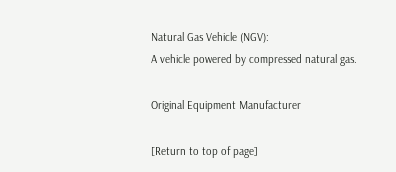Natural Gas Vehicle (NGV):
A vehicle powered by compressed natural gas.

Original Equipment Manufacturer

[Return to top of page]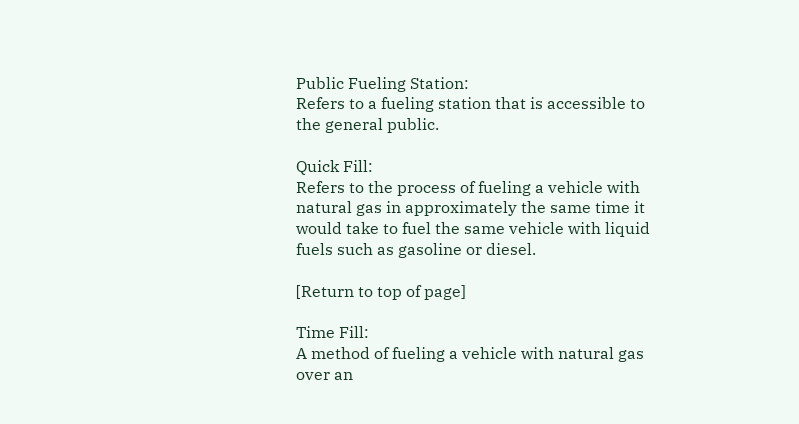Public Fueling Station:
Refers to a fueling station that is accessible to the general public.

Quick Fill:
Refers to the process of fueling a vehicle with natural gas in approximately the same time it would take to fuel the same vehicle with liquid fuels such as gasoline or diesel.

[Return to top of page]

Time Fill:
A method of fueling a vehicle with natural gas over an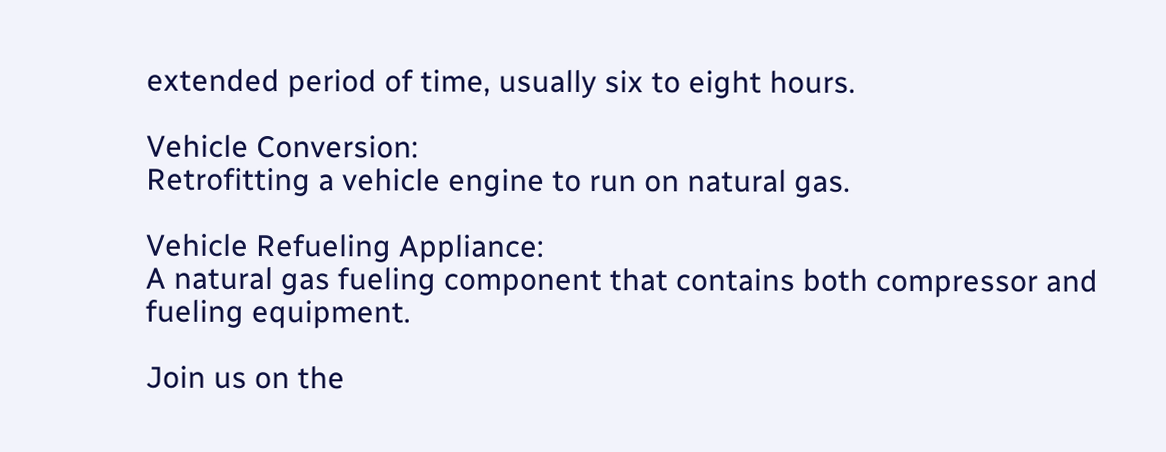extended period of time, usually six to eight hours.

Vehicle Conversion:
Retrofitting a vehicle engine to run on natural gas.

Vehicle Refueling Appliance:
A natural gas fueling component that contains both compressor and fueling equipment.

Join us on the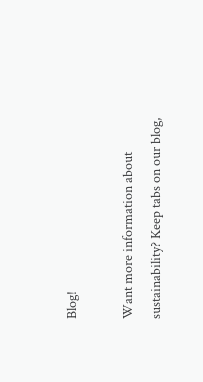Blog!

Want more information about sustainability? Keep tabs on our blog,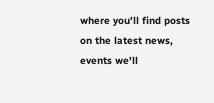where you'll find posts on the latest news, events we'll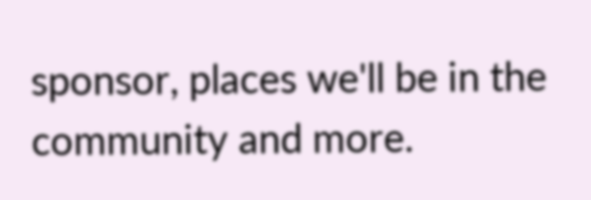sponsor, places we'll be in the community and more.